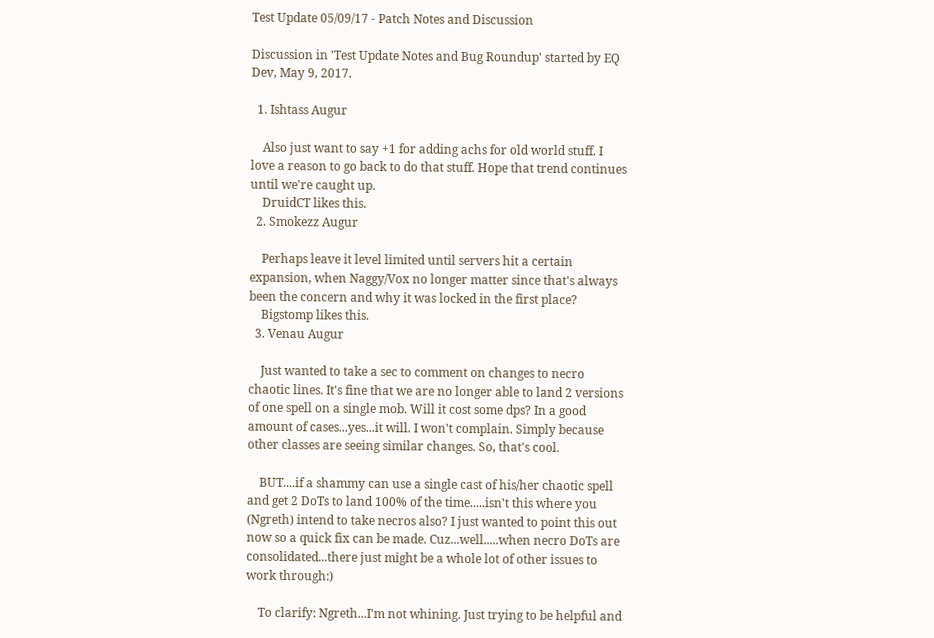Test Update 05/09/17 - Patch Notes and Discussion

Discussion in 'Test Update Notes and Bug Roundup' started by EQ Dev, May 9, 2017.

  1. Ishtass Augur

    Also just want to say +1 for adding achs for old world stuff. I love a reason to go back to do that stuff. Hope that trend continues until we're caught up.
    DruidCT likes this.
  2. Smokezz Augur

    Perhaps leave it level limited until servers hit a certain expansion, when Naggy/Vox no longer matter since that's always been the concern and why it was locked in the first place?
    Bigstomp likes this.
  3. Venau Augur

    Just wanted to take a sec to comment on changes to necro chaotic lines. It's fine that we are no longer able to land 2 versions of one spell on a single mob. Will it cost some dps? In a good amount of cases...yes...it will. I won't complain. Simply because other classes are seeing similar changes. So, that's cool.

    BUT....if a shammy can use a single cast of his/her chaotic spell and get 2 DoTs to land 100% of the time.....isn't this where you (Ngreth) intend to take necros also? I just wanted to point this out now so a quick fix can be made. Cuz...well.....when necro DoTs are consolidated...there just might be a whole lot of other issues to work through:)

    To clarify: Ngreth...I'm not whining. Just trying to be helpful and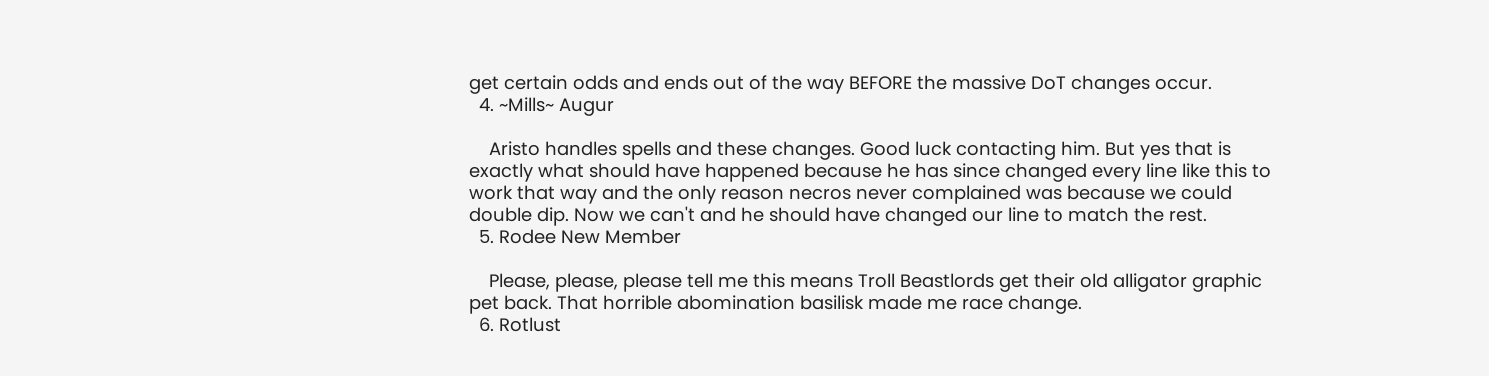get certain odds and ends out of the way BEFORE the massive DoT changes occur.
  4. ~Mills~ Augur

    Aristo handles spells and these changes. Good luck contacting him. But yes that is exactly what should have happened because he has since changed every line like this to work that way and the only reason necros never complained was because we could double dip. Now we can't and he should have changed our line to match the rest.
  5. Rodee New Member

    Please, please, please tell me this means Troll Beastlords get their old alligator graphic pet back. That horrible abomination basilisk made me race change.
  6. Rotlust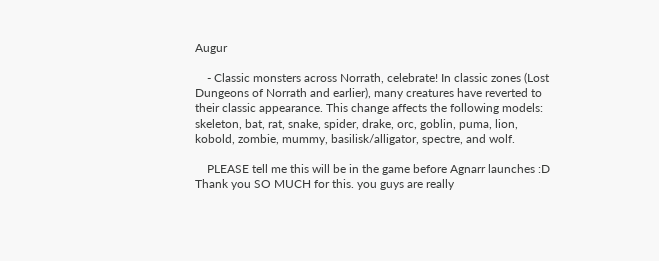Augur

    - Classic monsters across Norrath, celebrate! In classic zones (Lost Dungeons of Norrath and earlier), many creatures have reverted to their classic appearance. This change affects the following models: skeleton, bat, rat, snake, spider, drake, orc, goblin, puma, lion, kobold, zombie, mummy, basilisk/alligator, spectre, and wolf.

    PLEASE tell me this will be in the game before Agnarr launches :D Thank you SO MUCH for this. you guys are really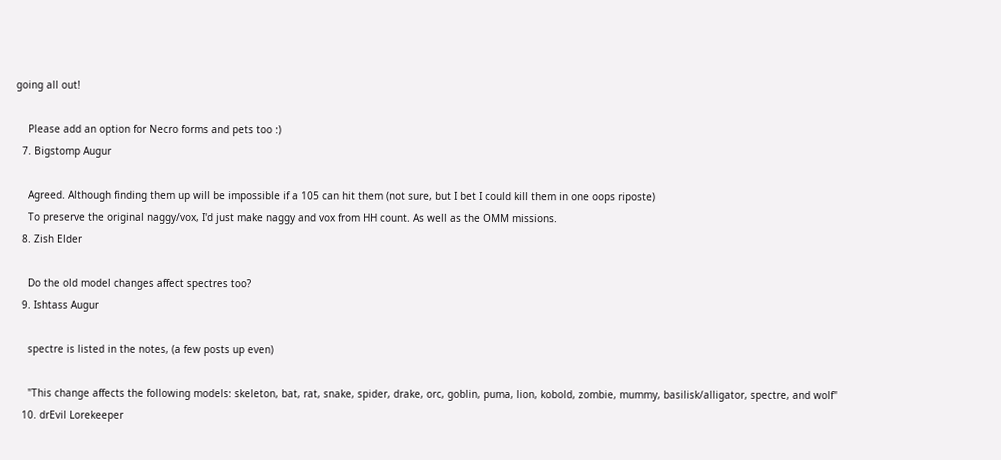going all out!

    Please add an option for Necro forms and pets too :)
  7. Bigstomp Augur

    Agreed. Although finding them up will be impossible if a 105 can hit them (not sure, but I bet I could kill them in one oops riposte)
    To preserve the original naggy/vox, I'd just make naggy and vox from HH count. As well as the OMM missions.
  8. Zish Elder

    Do the old model changes affect spectres too?
  9. Ishtass Augur

    spectre is listed in the notes, (a few posts up even)

    "This change affects the following models: skeleton, bat, rat, snake, spider, drake, orc, goblin, puma, lion, kobold, zombie, mummy, basilisk/alligator, spectre, and wolf"
  10. drEvil Lorekeeper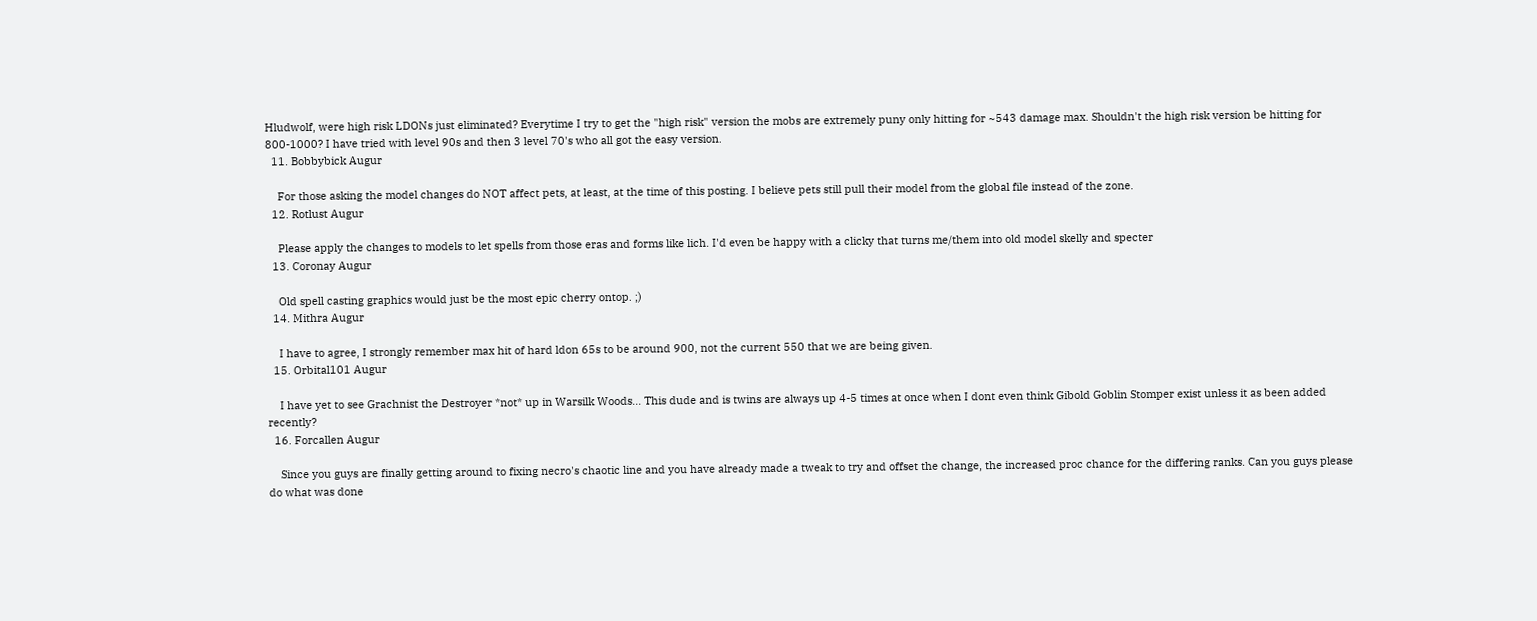Hludwolf, were high risk LDONs just eliminated? Everytime I try to get the "high risk" version the mobs are extremely puny only hitting for ~543 damage max. Shouldn't the high risk version be hitting for 800-1000? I have tried with level 90s and then 3 level 70's who all got the easy version.
  11. Bobbybick Augur

    For those asking the model changes do NOT affect pets, at least, at the time of this posting. I believe pets still pull their model from the global file instead of the zone.
  12. Rotlust Augur

    Please apply the changes to models to let spells from those eras and forms like lich. I'd even be happy with a clicky that turns me/them into old model skelly and specter
  13. Coronay Augur

    Old spell casting graphics would just be the most epic cherry ontop. ;)
  14. Mithra Augur

    I have to agree, I strongly remember max hit of hard ldon 65s to be around 900, not the current 550 that we are being given.
  15. Orbital101 Augur

    I have yet to see Grachnist the Destroyer *not* up in Warsilk Woods... This dude and is twins are always up 4-5 times at once when I dont even think Gibold Goblin Stomper exist unless it as been added recently?
  16. Forcallen Augur

    Since you guys are finally getting around to fixing necro's chaotic line and you have already made a tweak to try and offset the change, the increased proc chance for the differing ranks. Can you guys please do what was done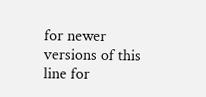for newer versions of this line for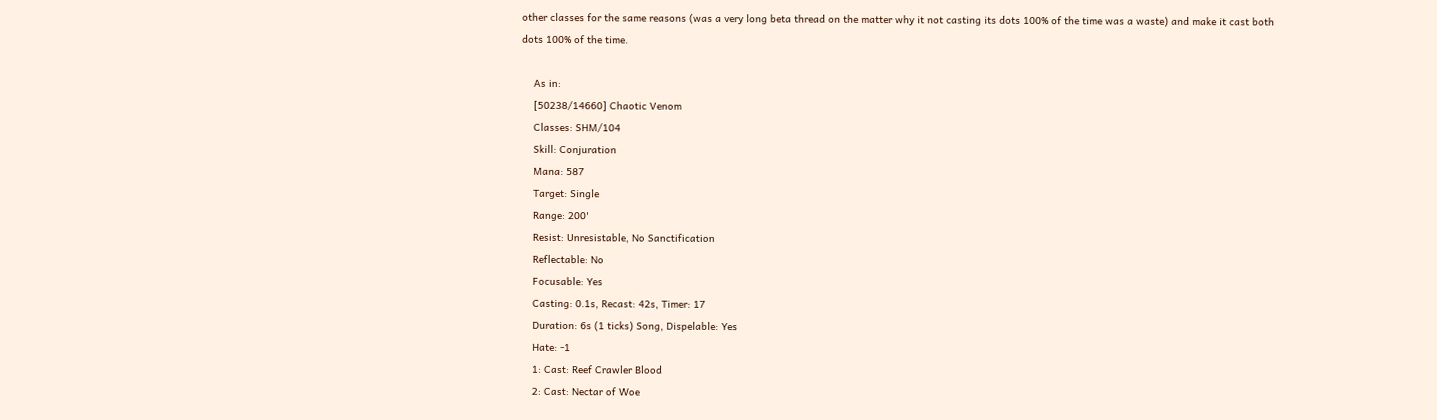other classes for the same reasons (was a very long beta thread on the matter why it not casting its dots 100% of the time was a waste) and make it cast both dots 100% of the time.

    As in:
    [50238/14660] Chaotic Venom
    Classes: SHM/104
    Skill: Conjuration
    Mana: 587
    Target: Single
    Range: 200'
    Resist: Unresistable, No Sanctification
    Reflectable: No
    Focusable: Yes
    Casting: 0.1s, Recast: 42s, Timer: 17
    Duration: 6s (1 ticks) Song, Dispelable: Yes
    Hate: -1
    1: Cast: Reef Crawler Blood
    2: Cast: Nectar of Woe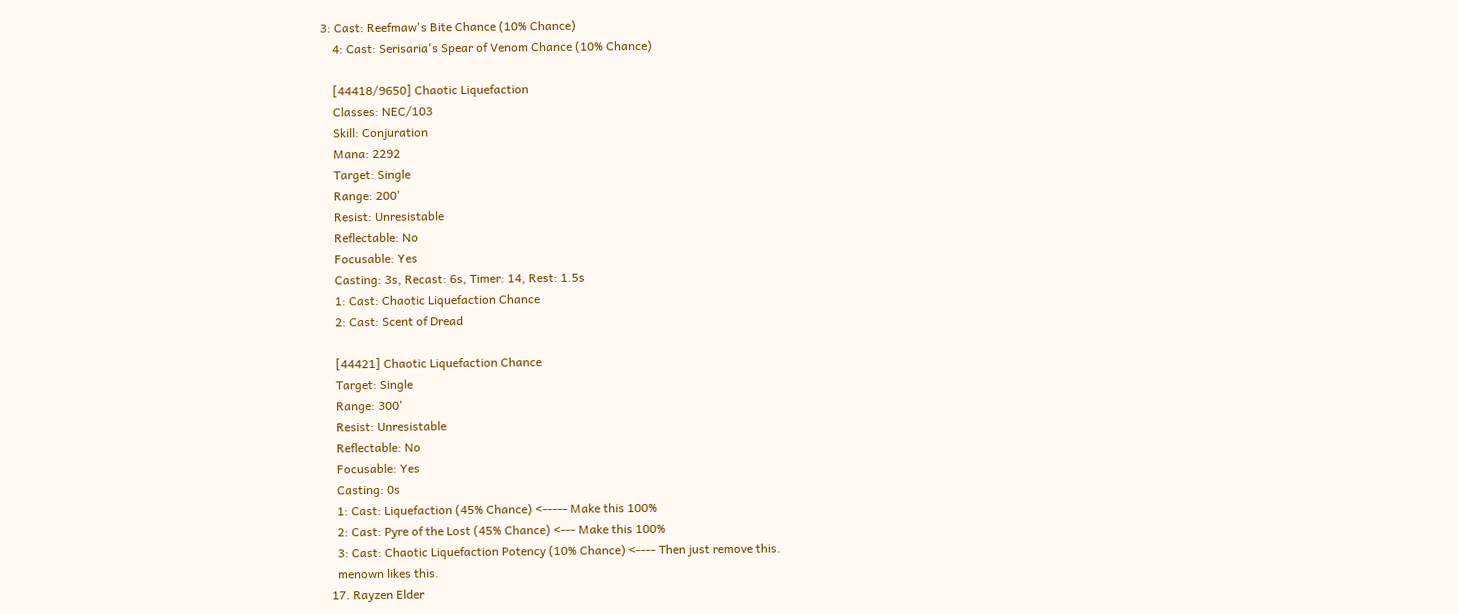3: Cast: Reefmaw's Bite Chance (10% Chance)
    4: Cast: Serisaria's Spear of Venom Chance (10% Chance)

    [44418/9650] Chaotic Liquefaction
    Classes: NEC/103
    Skill: Conjuration
    Mana: 2292
    Target: Single
    Range: 200'
    Resist: Unresistable
    Reflectable: No
    Focusable: Yes
    Casting: 3s, Recast: 6s, Timer: 14, Rest: 1.5s
    1: Cast: Chaotic Liquefaction Chance
    2: Cast: Scent of Dread

    [44421] Chaotic Liquefaction Chance
    Target: Single
    Range: 300'
    Resist: Unresistable
    Reflectable: No
    Focusable: Yes
    Casting: 0s
    1: Cast: Liquefaction (45% Chance) <----- Make this 100%
    2: Cast: Pyre of the Lost (45% Chance) <--- Make this 100%
    3: Cast: Chaotic Liquefaction Potency (10% Chance) <---- Then just remove this.
    menown likes this.
  17. Rayzen Elder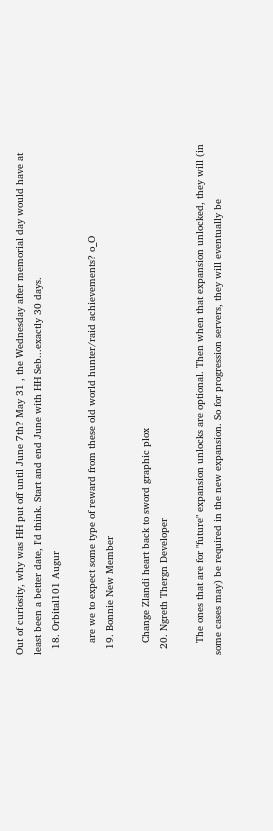Out of curiosity, why was HH put off until June 7th? May 31 , the Wednesday after memorial day would have at least been a better date, I'd think. Start and end June with HH Seb...exactly 30 days.
  18. Orbital101 Augur

    are we to expect some type of reward from these old world hunter/raid achievements? o_O
  19. Bonnie New Member

    Change Zlandi heart back to sword graphic plox
  20. Ngreth Thergn Developer

    The ones that are for "future" expansion unlocks are optional. Then when that expansion unlocked, they will (in some cases may) be required in the new expansion. So for progression servers, they will eventually be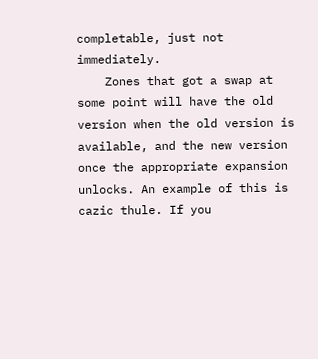completable, just not immediately.
    Zones that got a swap at some point will have the old version when the old version is available, and the new version once the appropriate expansion unlocks. An example of this is cazic thule. If you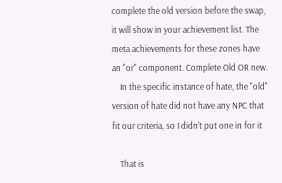complete the old version before the swap, it will show in your achievement list. The meta achievements for these zones have an "or" component. Complete Old OR new.
    In the specific instance of hate, the "old" version of hate did not have any NPC that fit our criteria, so I didn't put one in for it

    That is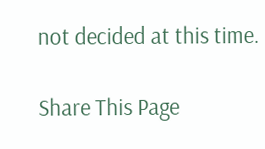not decided at this time.

Share This Page